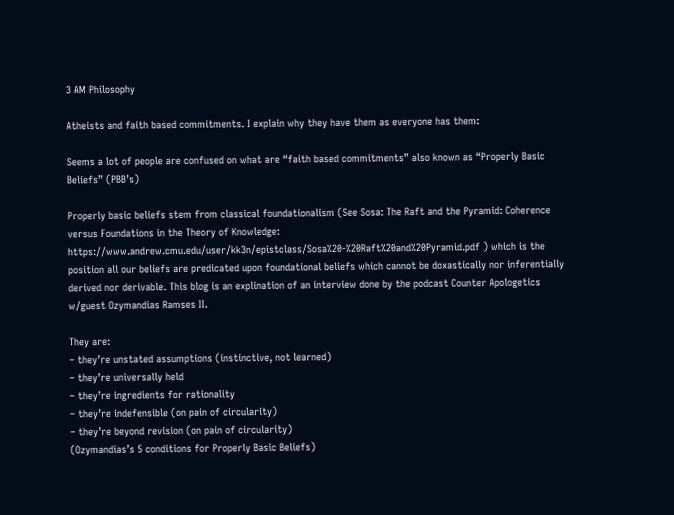3 AM Philosophy

Atheists and faith based commitments. I explain why they have them as everyone has them:

Seems a lot of people are confused on what are “faith based commitments” also known as “Properly Basic Beliefs” (PBB’s)

Properly basic beliefs stem from classical foundationalism (See Sosa: The Raft and the Pyramid: Coherence versus Foundations in the Theory of Knowledge: https://www.andrew.cmu.edu/user/kk3n/epistclass/Sosa%20-%20Raft%20and%20Pyramid.pdf ) which is the position all our beliefs are predicated upon foundational beliefs which cannot be doxastically nor inferentially derived nor derivable. This blog is an explination of an interview done by the podcast Counter Apologetics w/guest Ozymandias Ramses II.

They are:
– they’re unstated assumptions (instinctive, not learned)
– they’re universally held
– they’re ingredients for rationality
– they’re indefensible (on pain of circularity)
– they’re beyond revision (on pain of circularity)
(Ozymandias’s 5 conditions for Properly Basic Beliefs)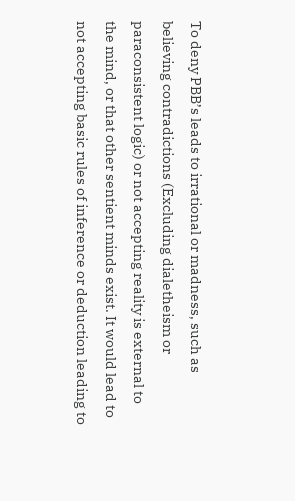To deny PBB’s leads to irrational or madness, such as believing contradictions (Excluding dialetheism or paraconsistent logic) or not accepting reality is external to the mind, or that other sentient minds exist. It would lead to not accepting basic rules of inference or deduction leading to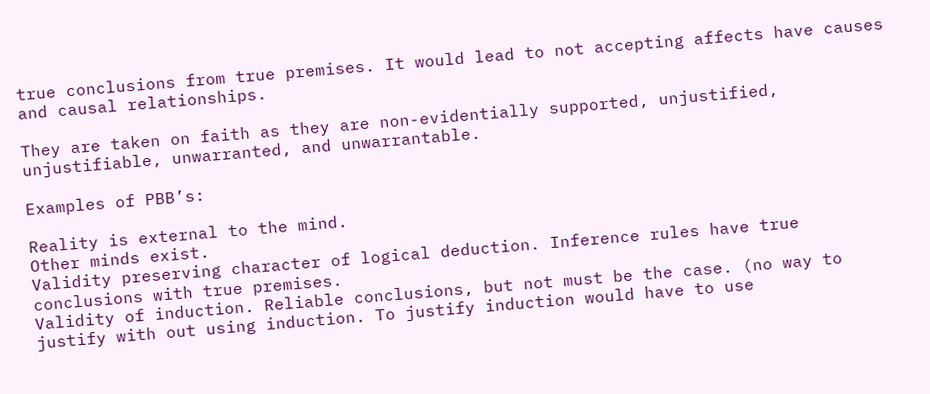true conclusions from true premises. It would lead to not accepting affects have causes and causal relationships.

They are taken on faith as they are non-evidentially supported, unjustified, unjustifiable, unwarranted, and unwarrantable.

Examples of PBB’s:

Reality is external to the mind.
Other minds exist.
Validity preserving character of logical deduction. Inference rules have true conclusions with true premises.
Validity of induction. Reliable conclusions, but not must be the case. (no way to justify with out using induction. To justify induction would have to use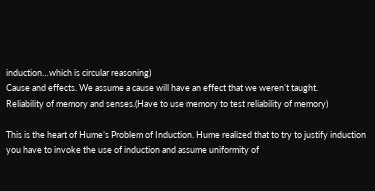induction…which is circular reasoning)
Cause and effects. We assume a cause will have an effect that we weren’t taught.
Reliability of memory and senses.(Have to use memory to test reliability of memory)

This is the heart of Hume’s Problem of Induction. Hume realized that to try to justify induction you have to invoke the use of induction and assume uniformity of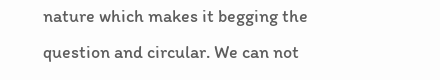nature which makes it begging the question and circular. We can not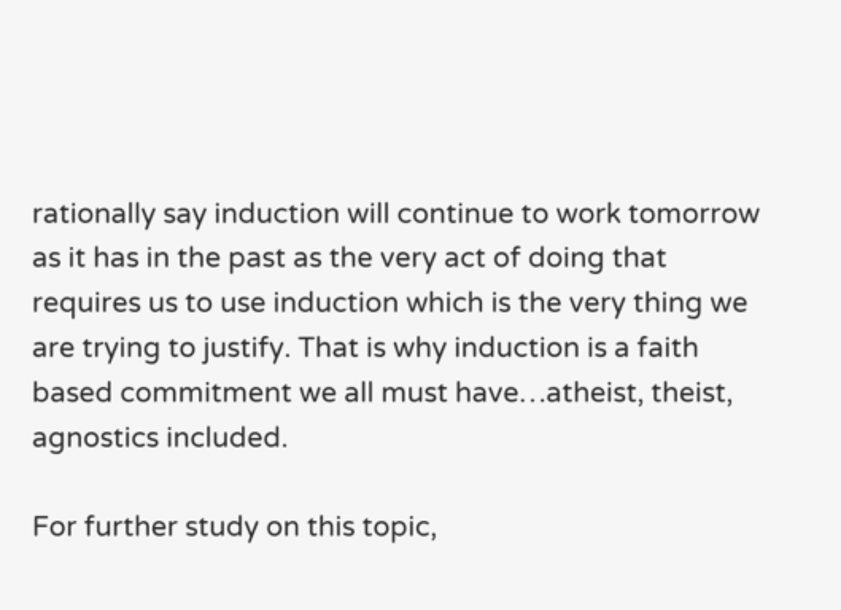rationally say induction will continue to work tomorrow as it has in the past as the very act of doing that requires us to use induction which is the very thing we are trying to justify. That is why induction is a faith based commitment we all must have…atheist, theist, agnostics included.

For further study on this topic,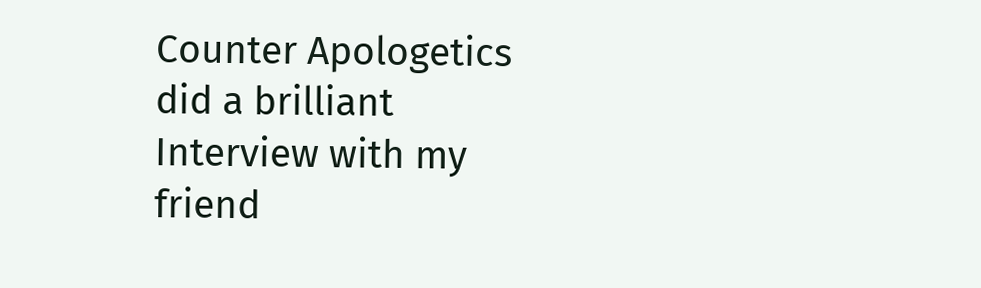Counter Apologetics did a brilliant Interview with my friend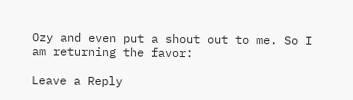Ozy and even put a shout out to me. So I am returning the favor:

Leave a Reply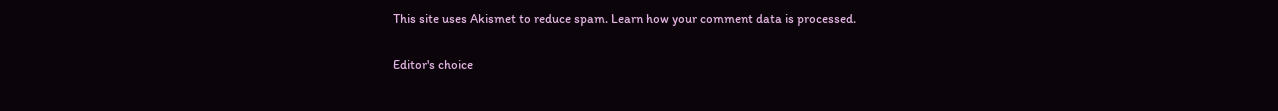This site uses Akismet to reduce spam. Learn how your comment data is processed.

Editor's choice